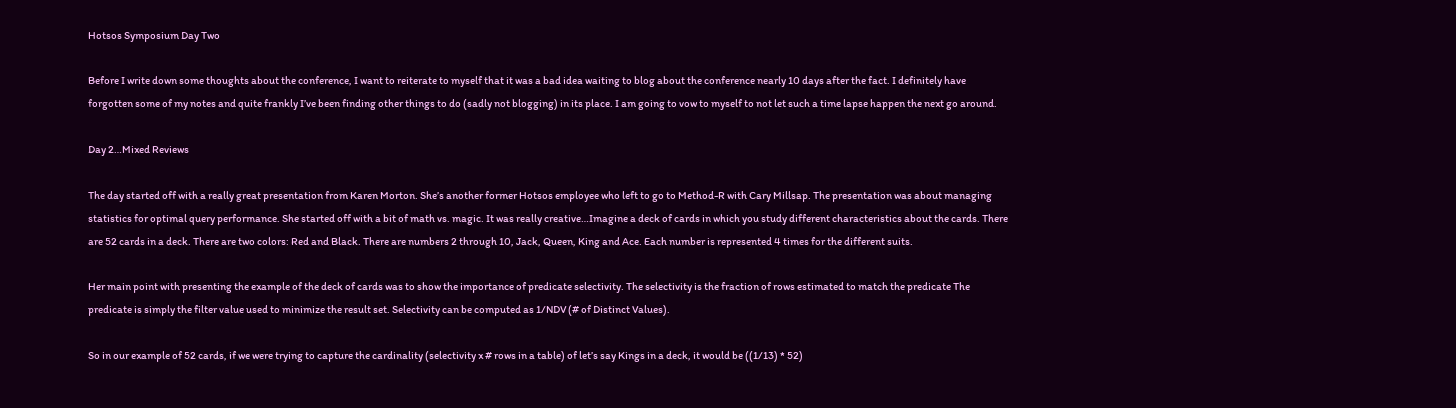Hotsos Symposium Day Two

Before I write down some thoughts about the conference, I want to reiterate to myself that it was a bad idea waiting to blog about the conference nearly 10 days after the fact. I definitely have forgotten some of my notes and quite frankly I’ve been finding other things to do (sadly not blogging) in its place. I am going to vow to myself to not let such a time lapse happen the next go around.

Day 2…Mixed Reviews

The day started off with a really great presentation from Karen Morton. She’s another former Hotsos employee who left to go to Method-R with Cary Millsap. The presentation was about managing statistics for optimal query performance. She started off with a bit of math vs. magic. It was really creative…Imagine a deck of cards in which you study different characteristics about the cards. There are 52 cards in a deck. There are two colors: Red and Black. There are numbers 2 through 10, Jack, Queen, King and Ace. Each number is represented 4 times for the different suits.

Her main point with presenting the example of the deck of cards was to show the importance of predicate selectivity. The selectivity is the fraction of rows estimated to match the predicate The predicate is simply the filter value used to minimize the result set. Selectivity can be computed as 1/NDV (# of Distinct Values).

So in our example of 52 cards, if we were trying to capture the cardinality (selectivity x # rows in a table) of let’s say Kings in a deck, it would be ((1/13) * 52)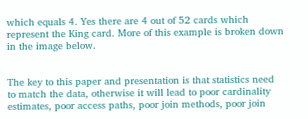which equals 4. Yes there are 4 out of 52 cards which represent the King card. More of this example is broken down in the image below.


The key to this paper and presentation is that statistics need to match the data, otherwise it will lead to poor cardinality estimates, poor access paths, poor join methods, poor join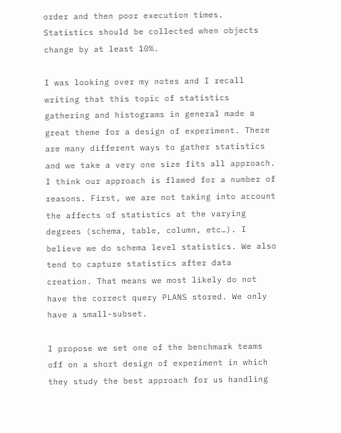order and then poor execution times. Statistics should be collected when objects change by at least 10%.

I was looking over my notes and I recall writing that this topic of statistics gathering and histograms in general made a great theme for a design of experiment. There are many different ways to gather statistics and we take a very one size fits all approach. I think our approach is flawed for a number of reasons. First, we are not taking into account the affects of statistics at the varying degrees (schema, table, column, etc…). I believe we do schema level statistics. We also tend to capture statistics after data creation. That means we most likely do not have the correct query PLANS stored. We only have a small-subset.

I propose we set one of the benchmark teams off on a short design of experiment in which they study the best approach for us handling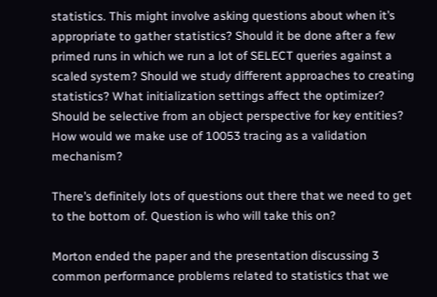statistics. This might involve asking questions about when it’s appropriate to gather statistics? Should it be done after a few primed runs in which we run a lot of SELECT queries against a scaled system? Should we study different approaches to creating statistics? What initialization settings affect the optimizer? Should be selective from an object perspective for key entities? How would we make use of 10053 tracing as a validation mechanism?

There’s definitely lots of questions out there that we need to get to the bottom of. Question is who will take this on?

Morton ended the paper and the presentation discussing 3 common performance problems related to statistics that we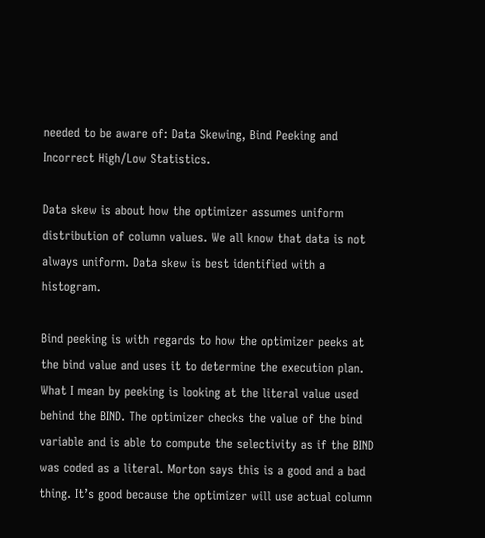needed to be aware of: Data Skewing, Bind Peeking and Incorrect High/Low Statistics.

Data skew is about how the optimizer assumes uniform distribution of column values. We all know that data is not always uniform. Data skew is best identified with a histogram.

Bind peeking is with regards to how the optimizer peeks at the bind value and uses it to determine the execution plan. What I mean by peeking is looking at the literal value used behind the BIND. The optimizer checks the value of the bind variable and is able to compute the selectivity as if the BIND was coded as a literal. Morton says this is a good and a bad thing. It’s good because the optimizer will use actual column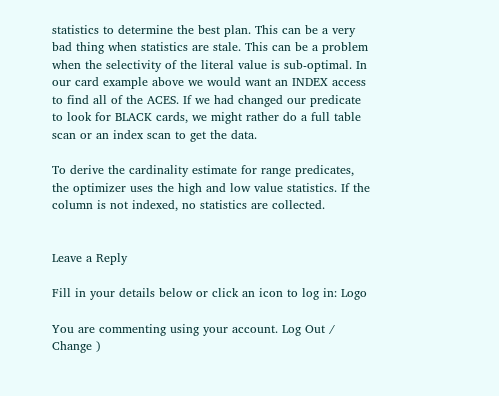statistics to determine the best plan. This can be a very bad thing when statistics are stale. This can be a problem when the selectivity of the literal value is sub-optimal. In our card example above we would want an INDEX access to find all of the ACES. If we had changed our predicate to look for BLACK cards, we might rather do a full table scan or an index scan to get the data.

To derive the cardinality estimate for range predicates, the optimizer uses the high and low value statistics. If the column is not indexed, no statistics are collected.


Leave a Reply

Fill in your details below or click an icon to log in: Logo

You are commenting using your account. Log Out /  Change )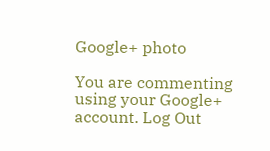Google+ photo

You are commenting using your Google+ account. Log Out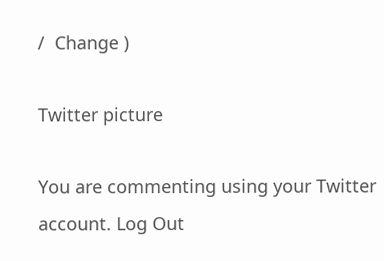/  Change )

Twitter picture

You are commenting using your Twitter account. Log Out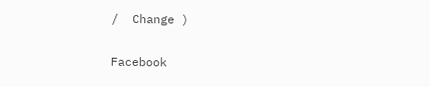/  Change )

Facebook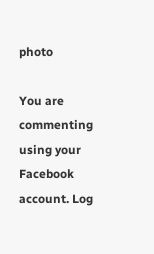photo

You are commenting using your Facebook account. Log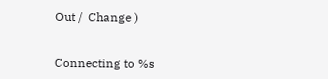Out /  Change )


Connecting to %s